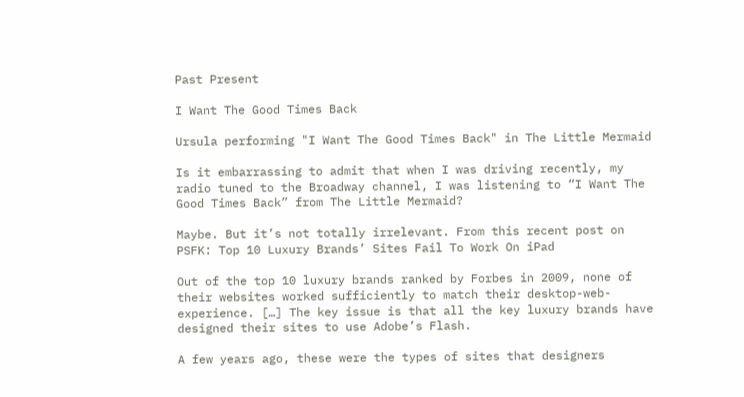Past Present

I Want The Good Times Back

Ursula performing "I Want The Good Times Back" in The Little Mermaid

Is it embarrassing to admit that when I was driving recently, my radio tuned to the Broadway channel, I was listening to “I Want The Good Times Back” from The Little Mermaid?

Maybe. But it’s not totally irrelevant. From this recent post on PSFK: Top 10 Luxury Brands’ Sites Fail To Work On iPad

Out of the top 10 luxury brands ranked by Forbes in 2009, none of their websites worked sufficiently to match their desktop-web-experience. […] The key issue is that all the key luxury brands have designed their sites to use Adobe’s Flash.

A few years ago, these were the types of sites that designers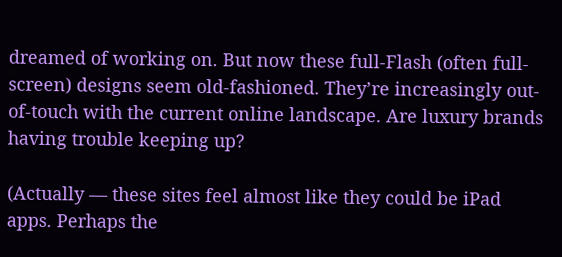dreamed of working on. But now these full-Flash (often full-screen) designs seem old-fashioned. They’re increasingly out-of-touch with the current online landscape. Are luxury brands having trouble keeping up?

(Actually — these sites feel almost like they could be iPad apps. Perhaps the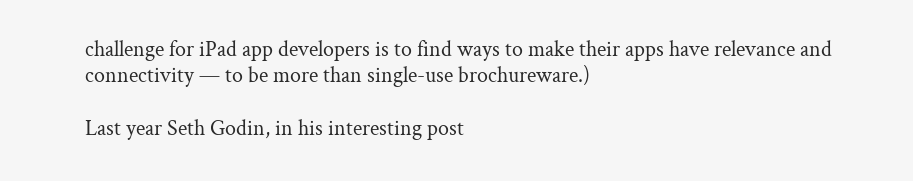challenge for iPad app developers is to find ways to make their apps have relevance and connectivity — to be more than single-use brochureware.)

Last year Seth Godin, in his interesting post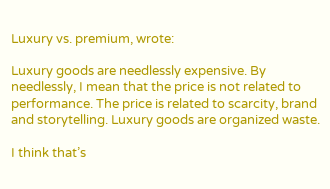Luxury vs. premium, wrote:

Luxury goods are needlessly expensive. By needlessly, I mean that the price is not related to performance. The price is related to scarcity, brand and storytelling. Luxury goods are organized waste.

I think that’s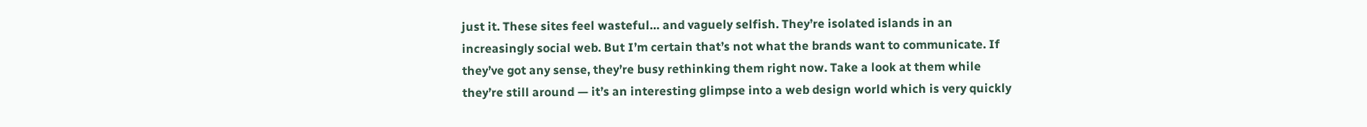just it. These sites feel wasteful… and vaguely selfish. They’re isolated islands in an increasingly social web. But I’m certain that’s not what the brands want to communicate. If they’ve got any sense, they’re busy rethinking them right now. Take a look at them while they’re still around — it’s an interesting glimpse into a web design world which is very quickly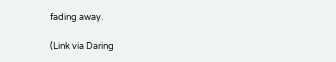fading away.

(Link via Daring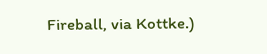Fireball, via Kottke.)